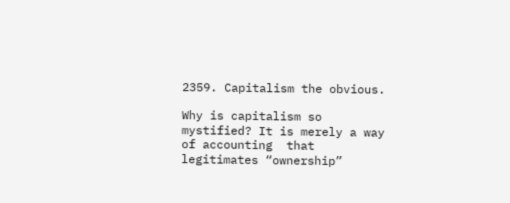2359. Capitalism the obvious.

Why is capitalism so mystified? It is merely a way of accounting  that legitimates “ownership”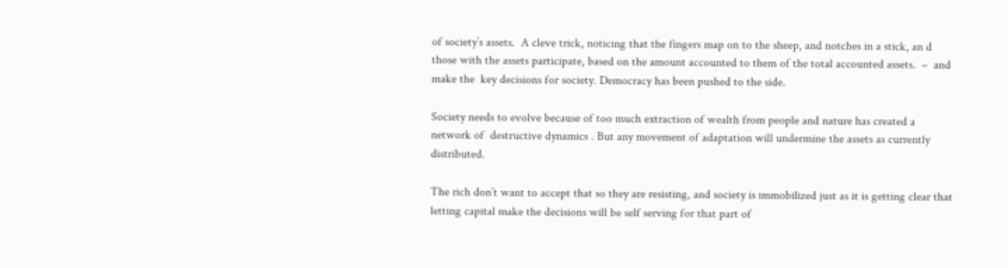of society’s assets.  A cleve trick, noticing that the fingers map on to the sheep, and notches in a stick, an d those with the assets participate, based on the amount accounted to them of the total accounted assets.  –  and make the  key decisions for society. Democracy has been pushed to the side.

Society needs to evolve because of too much extraction of wealth from people and nature has created a network of  destructive dynamics . But any movement of adaptation will undermine the assets as currently distributed.

The rich don’t want to accept that so they are resisting, and society is immobilized just as it is getting clear that letting capital make the decisions will be self serving for that part of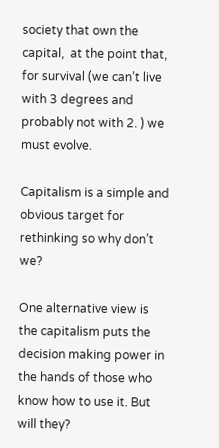society that own the capital,  at the point that, for survival (we can’t live with 3 degrees and probably not with 2. ) we must evolve.

Capitalism is a simple and obvious target for rethinking so why don’t we?

One alternative view is the capitalism puts the decision making power in the hands of those who know how to use it. But will they?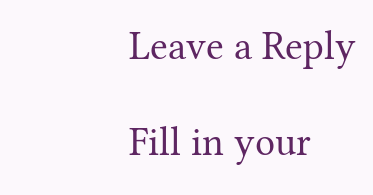Leave a Reply

Fill in your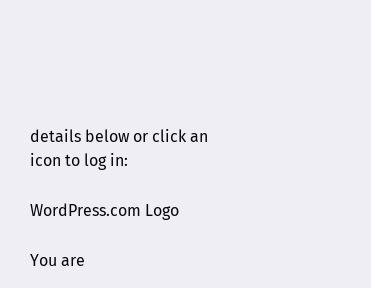details below or click an icon to log in:

WordPress.com Logo

You are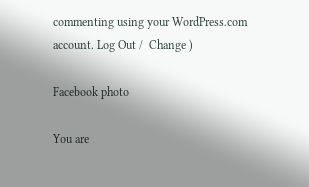commenting using your WordPress.com account. Log Out /  Change )

Facebook photo

You are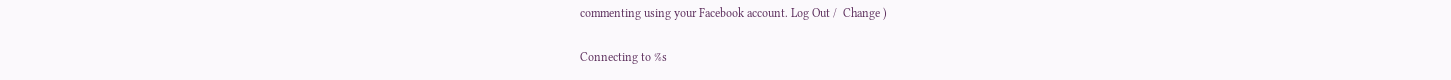commenting using your Facebook account. Log Out /  Change )

Connecting to %s